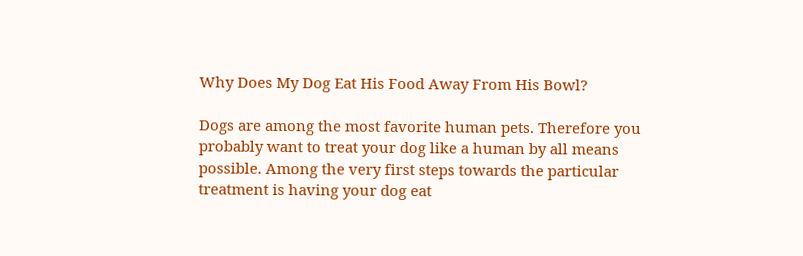Why Does My Dog Eat His Food Away From His Bowl?

Dogs are among the most favorite human pets. Therefore you probably want to treat your dog like a human by all means possible. Among the very first steps towards the particular treatment is having your dog eat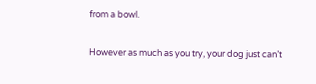from a bowl.

However as much as you try, your dog just can’t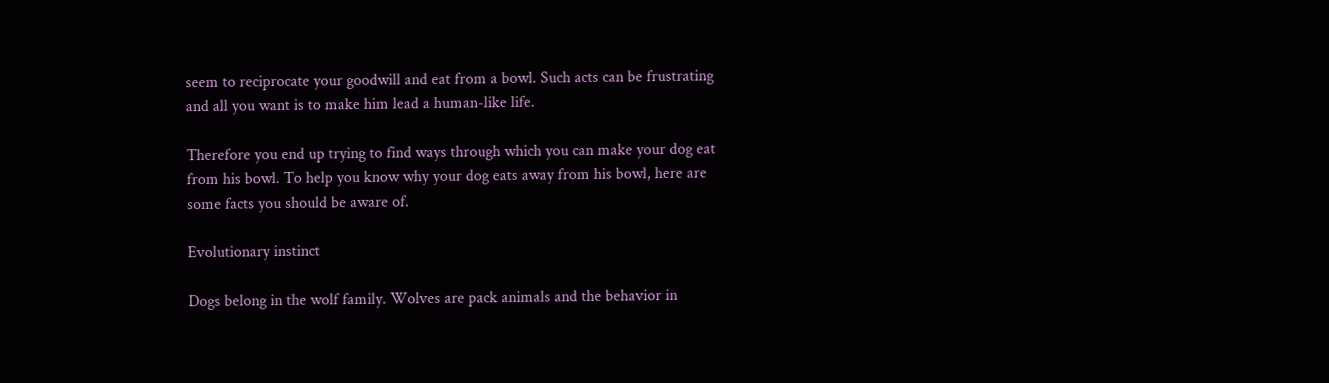seem to reciprocate your goodwill and eat from a bowl. Such acts can be frustrating and all you want is to make him lead a human-like life.

Therefore you end up trying to find ways through which you can make your dog eat from his bowl. To help you know why your dog eats away from his bowl, here are some facts you should be aware of.

Evolutionary instinct

Dogs belong in the wolf family. Wolves are pack animals and the behavior in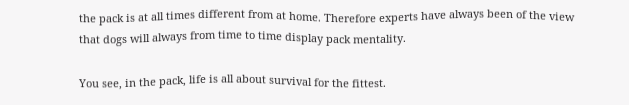the pack is at all times different from at home. Therefore experts have always been of the view that dogs will always from time to time display pack mentality.

You see, in the pack, life is all about survival for the fittest.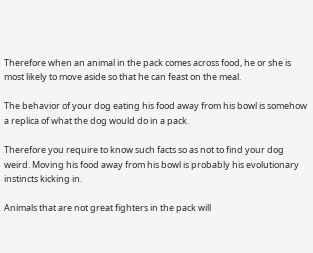Therefore when an animal in the pack comes across food, he or she is most likely to move aside so that he can feast on the meal.

The behavior of your dog eating his food away from his bowl is somehow a replica of what the dog would do in a pack.

Therefore you require to know such facts so as not to find your dog weird. Moving his food away from his bowl is probably his evolutionary instincts kicking in.

Animals that are not great fighters in the pack will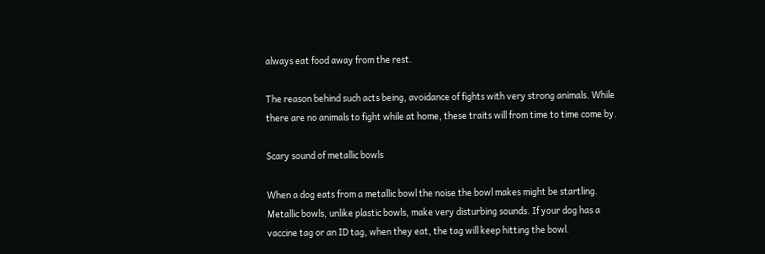always eat food away from the rest.

The reason behind such acts being, avoidance of fights with very strong animals. While there are no animals to fight while at home, these traits will from time to time come by.

Scary sound of metallic bowls

When a dog eats from a metallic bowl the noise the bowl makes might be startling. Metallic bowls, unlike plastic bowls, make very disturbing sounds. If your dog has a vaccine tag or an ID tag, when they eat, the tag will keep hitting the bowl.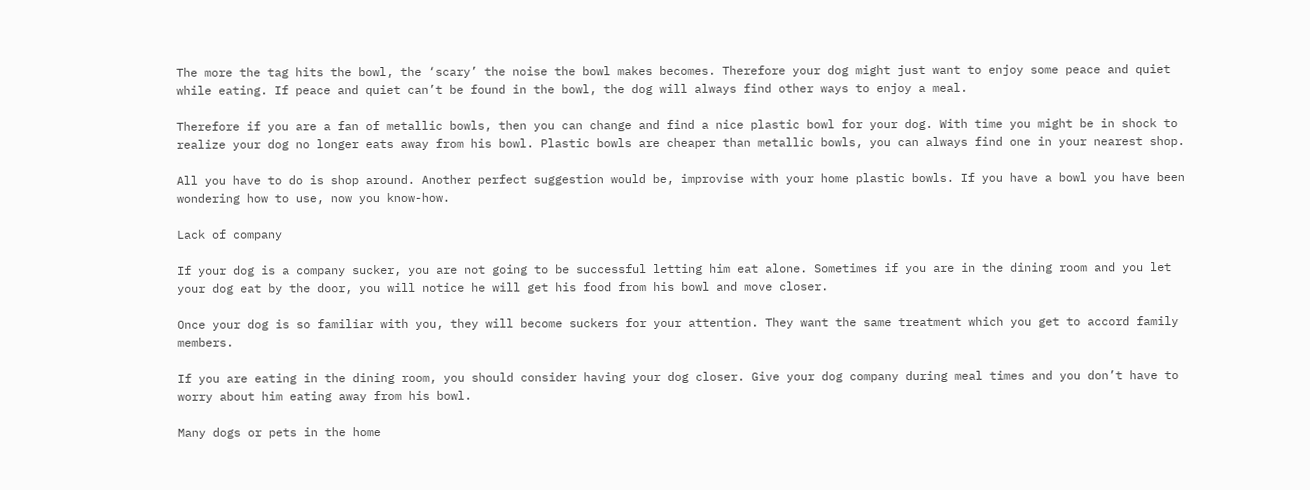The more the tag hits the bowl, the ‘scary’ the noise the bowl makes becomes. Therefore your dog might just want to enjoy some peace and quiet while eating. If peace and quiet can’t be found in the bowl, the dog will always find other ways to enjoy a meal.

Therefore if you are a fan of metallic bowls, then you can change and find a nice plastic bowl for your dog. With time you might be in shock to realize your dog no longer eats away from his bowl. Plastic bowls are cheaper than metallic bowls, you can always find one in your nearest shop.

All you have to do is shop around. Another perfect suggestion would be, improvise with your home plastic bowls. If you have a bowl you have been wondering how to use, now you know-how.

Lack of company

If your dog is a company sucker, you are not going to be successful letting him eat alone. Sometimes if you are in the dining room and you let your dog eat by the door, you will notice he will get his food from his bowl and move closer.

Once your dog is so familiar with you, they will become suckers for your attention. They want the same treatment which you get to accord family members.

If you are eating in the dining room, you should consider having your dog closer. Give your dog company during meal times and you don’t have to worry about him eating away from his bowl.

Many dogs or pets in the home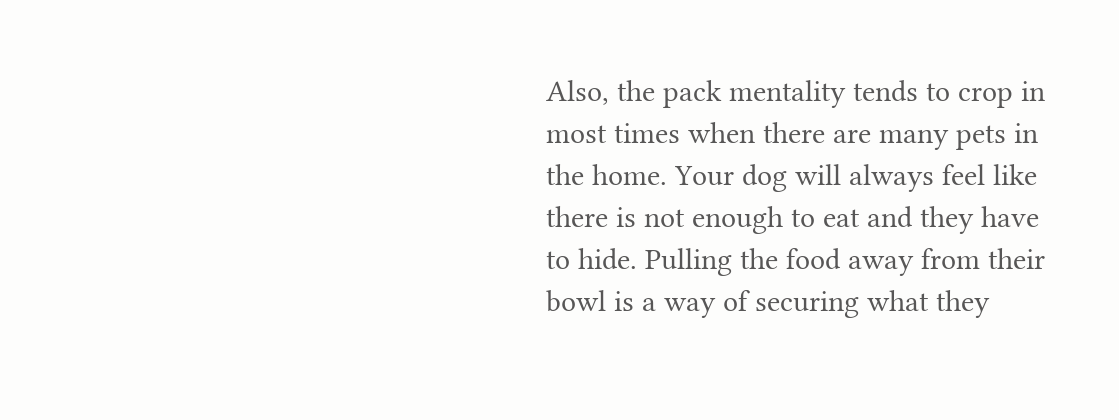Also, the pack mentality tends to crop in most times when there are many pets in the home. Your dog will always feel like there is not enough to eat and they have to hide. Pulling the food away from their bowl is a way of securing what they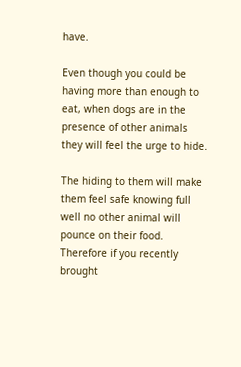have.

Even though you could be having more than enough to eat, when dogs are in the presence of other animals they will feel the urge to hide.

The hiding to them will make them feel safe knowing full well no other animal will pounce on their food. Therefore if you recently brought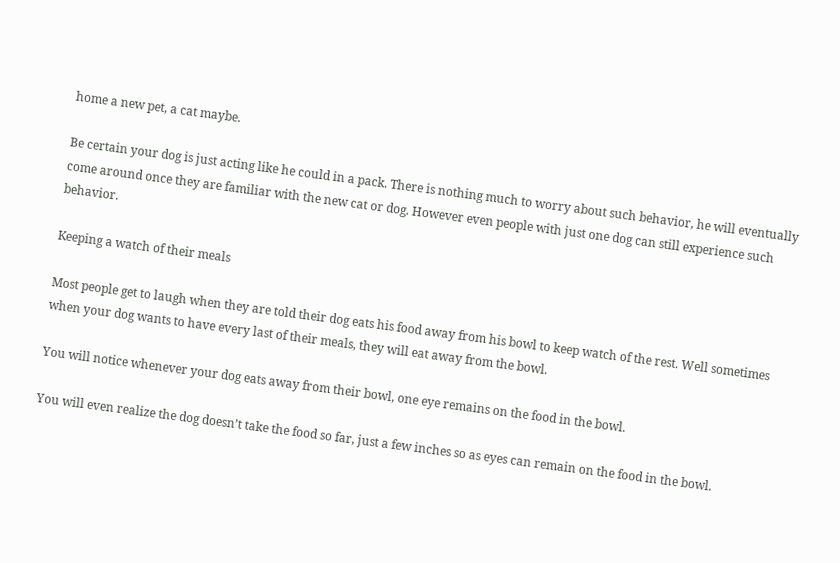home a new pet, a cat maybe.

Be certain your dog is just acting like he could in a pack. There is nothing much to worry about such behavior, he will eventually come around once they are familiar with the new cat or dog. However even people with just one dog can still experience such behavior.

Keeping a watch of their meals

Most people get to laugh when they are told their dog eats his food away from his bowl to keep watch of the rest. Well sometimes when your dog wants to have every last of their meals, they will eat away from the bowl.

You will notice whenever your dog eats away from their bowl, one eye remains on the food in the bowl.

You will even realize the dog doesn’t take the food so far, just a few inches so as eyes can remain on the food in the bowl.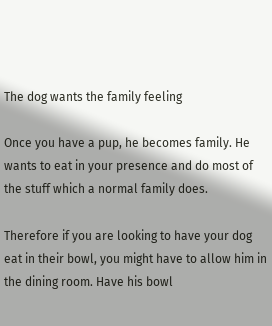The dog wants the family feeling

Once you have a pup, he becomes family. He wants to eat in your presence and do most of the stuff which a normal family does.

Therefore if you are looking to have your dog eat in their bowl, you might have to allow him in the dining room. Have his bowl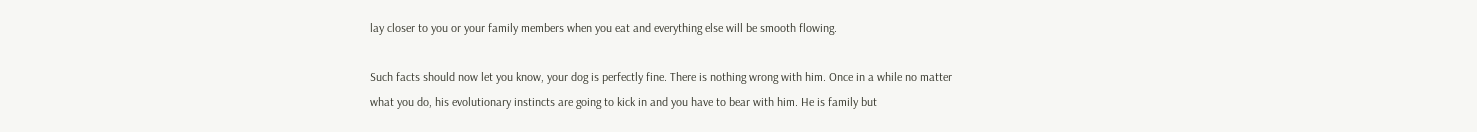lay closer to you or your family members when you eat and everything else will be smooth flowing.

Such facts should now let you know, your dog is perfectly fine. There is nothing wrong with him. Once in a while no matter what you do, his evolutionary instincts are going to kick in and you have to bear with him. He is family but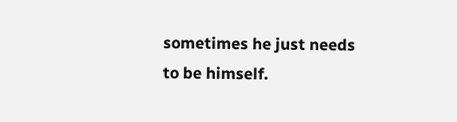sometimes he just needs to be himself.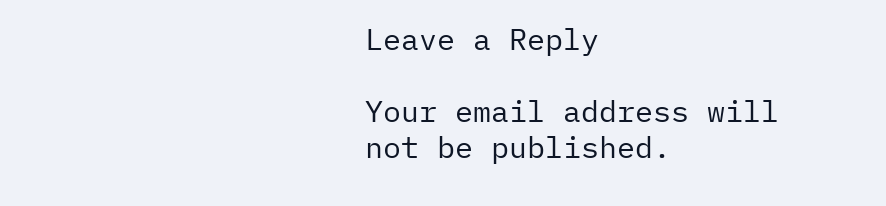Leave a Reply

Your email address will not be published.